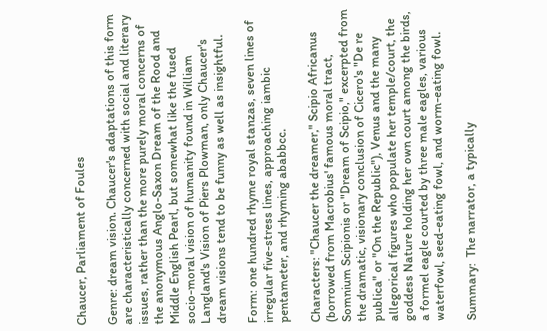Chaucer, Parliament of Foules

Genre: dream vision. Chaucer's adaptations of this form are characteristically concerned with social and literary issues, rather than the more purely moral concerns of the anonymous Anglo-Saxon Dream of the Rood and Middle English Pearl, but somewhat like the fused socio-moral vision of humanity found in William Langland's Vision of Piers Plowman, only Chaucer's dream visions tend to be funny as well as insightful.

Form: one hundred rhyme royal stanzas, seven lines of irregular five-stress lines, approaching iambic pentameter, and rhyming ababbcc.

Characters: "Chaucer the dreamer," Scipio Africanus (borrowed from Macrobius' famous moral tract, Somnium Scipionis or "Dream of Scipio," excerpted from the dramatic, visionary conclusion of Cicero's "De re publica" or "On the Republic"), Venus and the many allegorical figures who populate her temple/court, the goddess Nature holding her own court among the birds, a formel eagle courted by three male eagles, various waterfowl, seed-eating fowl, and worm-eating fowl.

Summary:  The narrator, a typically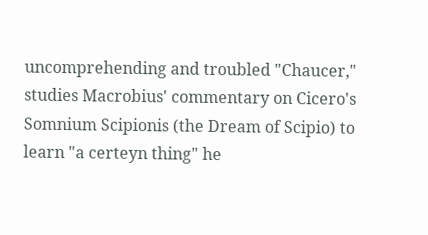uncomprehending and troubled "Chaucer," studies Macrobius' commentary on Cicero's Somnium Scipionis (the Dream of Scipio) to learn "a certeyn thing" he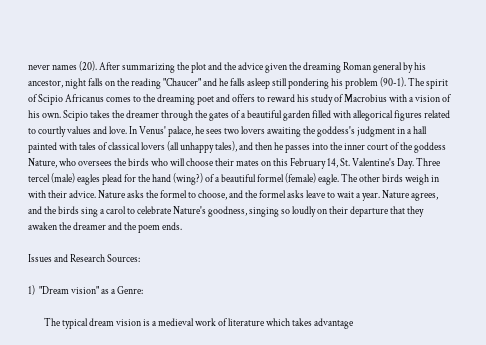never names (20). After summarizing the plot and the advice given the dreaming Roman general by his ancestor, night falls on the reading "Chaucer" and he falls asleep still pondering his problem (90-1). The spirit of Scipio Africanus comes to the dreaming poet and offers to reward his study of Macrobius with a vision of his own. Scipio takes the dreamer through the gates of a beautiful garden filled with allegorical figures related to courtly values and love. In Venus' palace, he sees two lovers awaiting the goddess's judgment in a hall painted with tales of classical lovers (all unhappy tales), and then he passes into the inner court of the goddess Nature, who oversees the birds who will choose their mates on this February 14, St. Valentine's Day. Three tercel (male) eagles plead for the hand (wing?) of a beautiful formel (female) eagle. The other birds weigh in with their advice. Nature asks the formel to choose, and the formel asks leave to wait a year. Nature agrees, and the birds sing a carol to celebrate Nature's goodness, singing so loudly on their departure that they awaken the dreamer and the poem ends.

Issues and Research Sources:

1)  "Dream vision" as a Genre:

        The typical dream vision is a medieval work of literature which takes advantage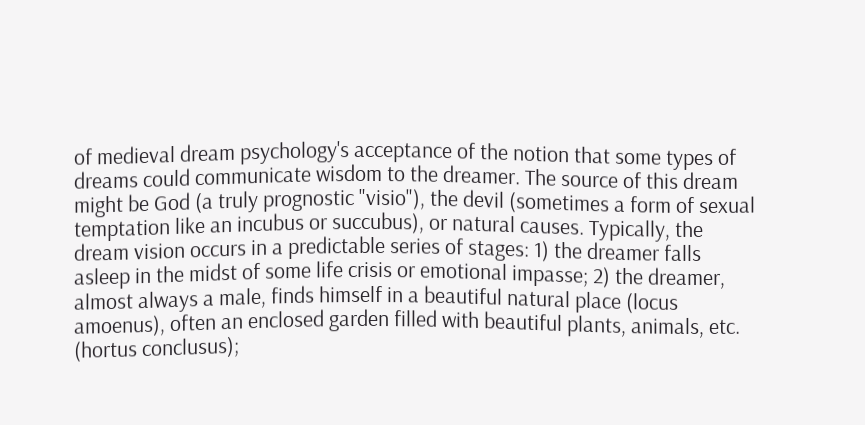of medieval dream psychology's acceptance of the notion that some types of dreams could communicate wisdom to the dreamer. The source of this dream might be God (a truly prognostic "visio"), the devil (sometimes a form of sexual temptation like an incubus or succubus), or natural causes. Typically, the dream vision occurs in a predictable series of stages: 1) the dreamer falls asleep in the midst of some life crisis or emotional impasse; 2) the dreamer, almost always a male, finds himself in a beautiful natural place (locus amoenus), often an enclosed garden filled with beautiful plants, animals, etc. (hortus conclusus);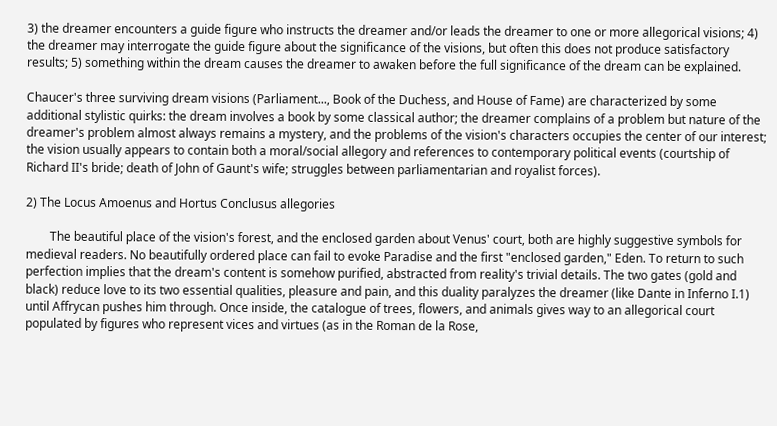3) the dreamer encounters a guide figure who instructs the dreamer and/or leads the dreamer to one or more allegorical visions; 4) the dreamer may interrogate the guide figure about the significance of the visions, but often this does not produce satisfactory results; 5) something within the dream causes the dreamer to awaken before the full significance of the dream can be explained.

Chaucer's three surviving dream visions (Parliament..., Book of the Duchess, and House of Fame) are characterized by some additional stylistic quirks: the dream involves a book by some classical author; the dreamer complains of a problem but nature of the dreamer's problem almost always remains a mystery, and the problems of the vision's characters occupies the center of our interest; the vision usually appears to contain both a moral/social allegory and references to contemporary political events (courtship of Richard II's bride; death of John of Gaunt's wife; struggles between parliamentarian and royalist forces).

2) The Locus Amoenus and Hortus Conclusus allegories

        The beautiful place of the vision's forest, and the enclosed garden about Venus' court, both are highly suggestive symbols for medieval readers. No beautifully ordered place can fail to evoke Paradise and the first "enclosed garden," Eden. To return to such perfection implies that the dream's content is somehow purified, abstracted from reality's trivial details. The two gates (gold and black) reduce love to its two essential qualities, pleasure and pain, and this duality paralyzes the dreamer (like Dante in Inferno I.1) until Affrycan pushes him through. Once inside, the catalogue of trees, flowers, and animals gives way to an allegorical court populated by figures who represent vices and virtues (as in the Roman de la Rose,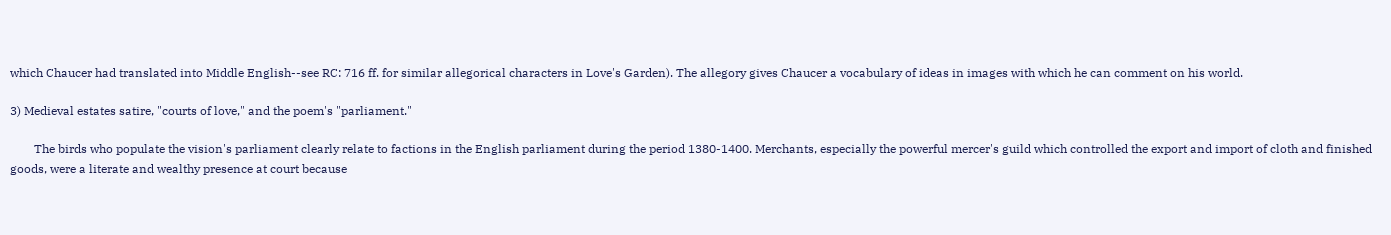which Chaucer had translated into Middle English--see RC: 716 ff. for similar allegorical characters in Love's Garden). The allegory gives Chaucer a vocabulary of ideas in images with which he can comment on his world.

3) Medieval estates satire, "courts of love," and the poem's "parliament."

        The birds who populate the vision's parliament clearly relate to factions in the English parliament during the period 1380-1400. Merchants, especially the powerful mercer's guild which controlled the export and import of cloth and finished goods, were a literate and wealthy presence at court because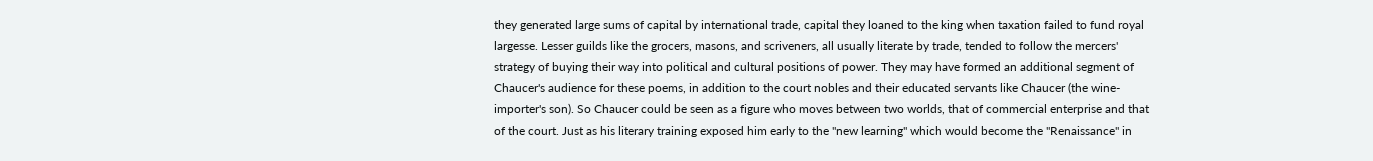they generated large sums of capital by international trade, capital they loaned to the king when taxation failed to fund royal largesse. Lesser guilds like the grocers, masons, and scriveners, all usually literate by trade, tended to follow the mercers' strategy of buying their way into political and cultural positions of power. They may have formed an additional segment of Chaucer's audience for these poems, in addition to the court nobles and their educated servants like Chaucer (the wine-importer's son). So Chaucer could be seen as a figure who moves between two worlds, that of commercial enterprise and that of the court. Just as his literary training exposed him early to the "new learning" which would become the "Renaissance" in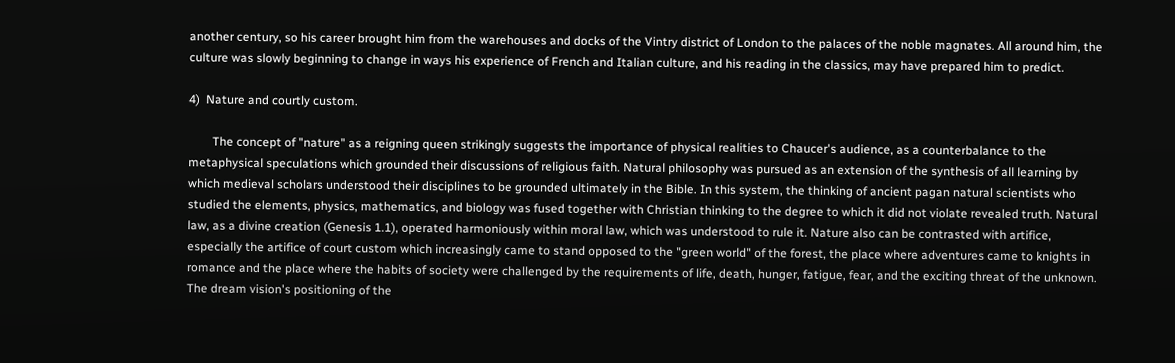another century, so his career brought him from the warehouses and docks of the Vintry district of London to the palaces of the noble magnates. All around him, the culture was slowly beginning to change in ways his experience of French and Italian culture, and his reading in the classics, may have prepared him to predict.

4)  Nature and courtly custom.

        The concept of "nature" as a reigning queen strikingly suggests the importance of physical realities to Chaucer's audience, as a counterbalance to the metaphysical speculations which grounded their discussions of religious faith. Natural philosophy was pursued as an extension of the synthesis of all learning by which medieval scholars understood their disciplines to be grounded ultimately in the Bible. In this system, the thinking of ancient pagan natural scientists who studied the elements, physics, mathematics, and biology was fused together with Christian thinking to the degree to which it did not violate revealed truth. Natural law, as a divine creation (Genesis 1.1), operated harmoniously within moral law, which was understood to rule it. Nature also can be contrasted with artifice, especially the artifice of court custom which increasingly came to stand opposed to the "green world" of the forest, the place where adventures came to knights in romance and the place where the habits of society were challenged by the requirements of life, death, hunger, fatigue, fear, and the exciting threat of the unknown. The dream vision's positioning of the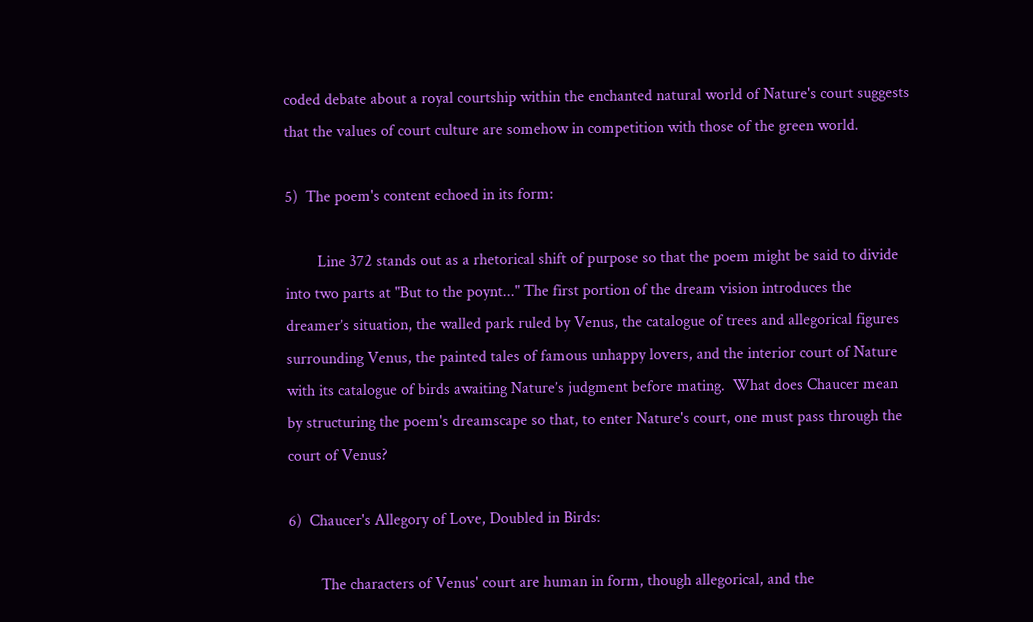coded debate about a royal courtship within the enchanted natural world of Nature's court suggests that the values of court culture are somehow in competition with those of the green world.

5)  The poem's content echoed in its form:

        Line 372 stands out as a rhetorical shift of purpose so that the poem might be said to divide into two parts at "But to the poynt..." The first portion of the dream vision introduces the dreamer’s situation, the walled park ruled by Venus, the catalogue of trees and allegorical figures surrounding Venus, the painted tales of famous unhappy lovers, and the interior court of Nature with its catalogue of birds awaiting Nature’s judgment before mating.  What does Chaucer mean by structuring the poem's dreamscape so that, to enter Nature's court, one must pass through the court of Venus?

6)  Chaucer's Allegory of Love, Doubled in Birds:

        The characters of Venus' court are human in form, though allegorical, and the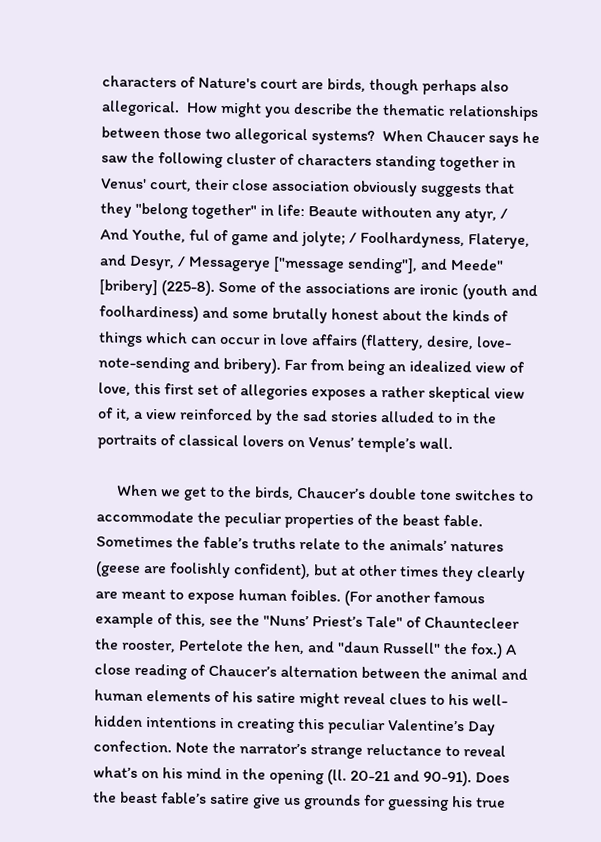characters of Nature's court are birds, though perhaps also allegorical.  How might you describe the thematic relationships between those two allegorical systems?  When Chaucer says he saw the following cluster of characters standing together in Venus' court, their close association obviously suggests that they "belong together" in life: Beaute withouten any atyr, / And Youthe, ful of game and jolyte; / Foolhardyness, Flaterye, and Desyr, / Messagerye ["message sending"], and Meede" [bribery] (225-8). Some of the associations are ironic (youth and foolhardiness) and some brutally honest about the kinds of things which can occur in love affairs (flattery, desire, love-note-sending and bribery). Far from being an idealized view of love, this first set of allegories exposes a rather skeptical view of it, a view reinforced by the sad stories alluded to in the portraits of classical lovers on Venus’ temple’s wall.

     When we get to the birds, Chaucer’s double tone switches to accommodate the peculiar properties of the beast fable. Sometimes the fable’s truths relate to the animals’ natures (geese are foolishly confident), but at other times they clearly are meant to expose human foibles. (For another famous example of this, see the "Nuns’ Priest’s Tale" of Chauntecleer the rooster, Pertelote the hen, and "daun Russell" the fox.) A close reading of Chaucer’s alternation between the animal and human elements of his satire might reveal clues to his well-hidden intentions in creating this peculiar Valentine’s Day confection. Note the narrator’s strange reluctance to reveal what’s on his mind in the opening (ll. 20-21 and 90-91). Does the beast fable’s satire give us grounds for guessing his true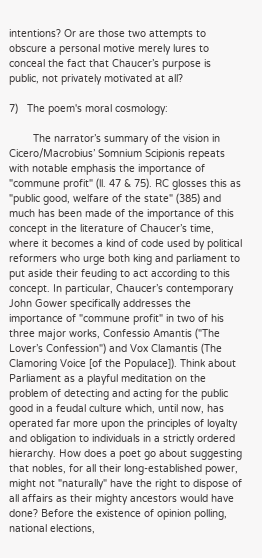intentions? Or are those two attempts to obscure a personal motive merely lures to conceal the fact that Chaucer’s purpose is public, not privately motivated at all?

7)   The poem's moral cosmology:

        The narrator’s summary of the vision in Cicero/Macrobius’ Somnium Scipionis repeats with notable emphasis the importance of "commune profit" (ll. 47 & 75). RC glosses this as "public good, welfare of the state" (385) and much has been made of the importance of this concept in the literature of Chaucer’s time, where it becomes a kind of code used by political reformers who urge both king and parliament to put aside their feuding to act according to this concept. In particular, Chaucer’s contemporary John Gower specifically addresses the importance of "commune profit" in two of his three major works, Confessio Amantis ("The Lover’s Confession") and Vox Clamantis (The Clamoring Voice [of the Populace]). Think about Parliament as a playful meditation on the problem of detecting and acting for the public good in a feudal culture which, until now, has operated far more upon the principles of loyalty and obligation to individuals in a strictly ordered hierarchy. How does a poet go about suggesting that nobles, for all their long-established power, might not "naturally" have the right to dispose of all affairs as their mighty ancestors would have done? Before the existence of opinion polling, national elections,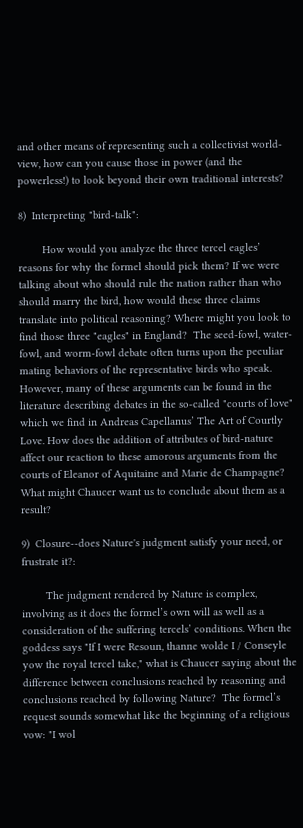and other means of representing such a collectivist world-view, how can you cause those in power (and the powerless!) to look beyond their own traditional interests?

8)  Interpreting "bird-talk":

        How would you analyze the three tercel eagles’ reasons for why the formel should pick them? If we were talking about who should rule the nation rather than who should marry the bird, how would these three claims translate into political reasoning? Where might you look to find those three "eagles" in England?  The seed-fowl, water-fowl, and worm-fowl debate often turns upon the peculiar mating behaviors of the representative birds who speak. However, many of these arguments can be found in the literature describing debates in the so-called "courts of love" which we find in Andreas Capellanus’ The Art of Courtly Love. How does the addition of attributes of bird-nature affect our reaction to these amorous arguments from the courts of Eleanor of Aquitaine and Marie de Champagne? What might Chaucer want us to conclude about them as a result?

9)  Closure--does Nature's judgment satisfy your need, or frustrate it?:

        The judgment rendered by Nature is complex, involving as it does the formel’s own will as well as a consideration of the suffering tercels’ conditions. When the goddess says "If I were Resoun, thanne wolde I / Conseyle yow the royal tercel take," what is Chaucer saying about the difference between conclusions reached by reasoning and conclusions reached by following Nature?  The formel’s request sounds somewhat like the beginning of a religious vow: "I wol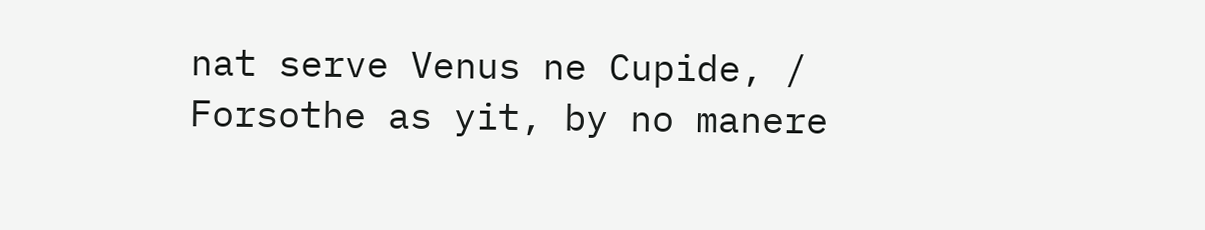nat serve Venus ne Cupide, / Forsothe as yit, by no manere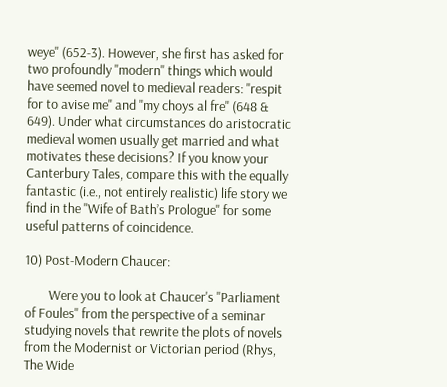weye" (652-3). However, she first has asked for two profoundly "modern" things which would have seemed novel to medieval readers: "respit for to avise me" and "my choys al fre" (648 & 649). Under what circumstances do aristocratic medieval women usually get married and what motivates these decisions? If you know your Canterbury Tales, compare this with the equally fantastic (i.e., not entirely realistic) life story we find in the "Wife of Bath’s Prologue" for some useful patterns of coincidence.

10) Post-Modern Chaucer:

        Were you to look at Chaucer's "Parliament of Foules" from the perspective of a seminar studying novels that rewrite the plots of novels from the Modernist or Victorian period (Rhys, The Wide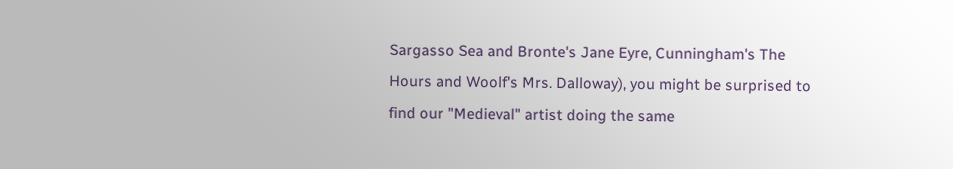Sargasso Sea and Bronte's Jane Eyre, Cunningham's The Hours and Woolf's Mrs. Dalloway), you might be surprised to find our "Medieval" artist doing the same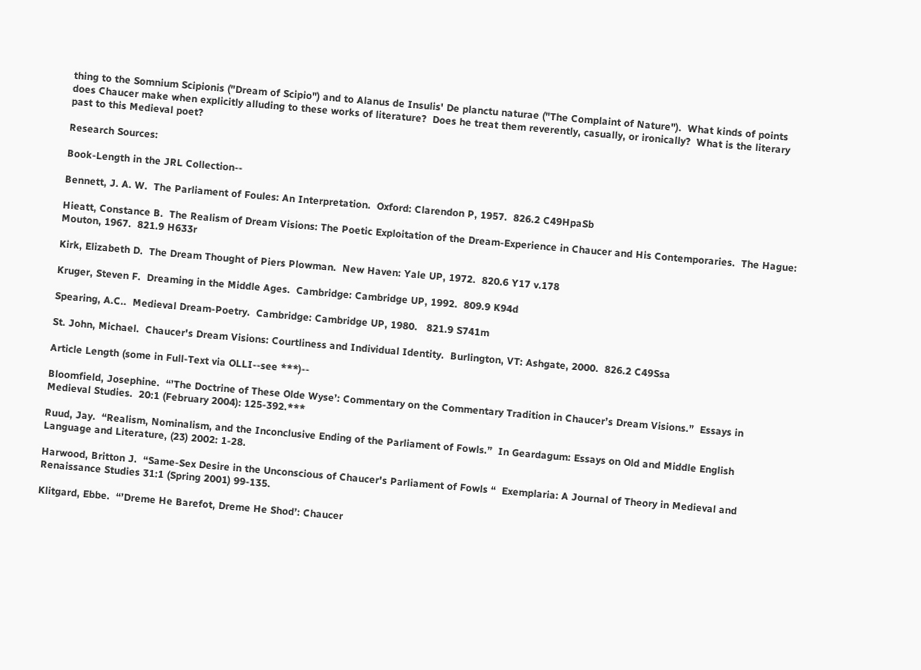thing to the Somnium Scipionis ("Dream of Scipio") and to Alanus de Insulis' De planctu naturae ("The Complaint of Nature").  What kinds of points does Chaucer make when explicitly alluding to these works of literature?  Does he treat them reverently, casually, or ironically?  What is the literary past to this Medieval poet?

Research Sources:

Book-Length in the JRL Collection--

Bennett, J. A. W.  The Parliament of Foules: An Interpretation.  Oxford: Clarendon P, 1957.  826.2 C49HpaSb

Hieatt, Constance B.  The Realism of Dream Visions: The Poetic Exploitation of the Dream-Experience in Chaucer and His Contemporaries.  The Hague: Mouton, 1967.  821.9 H633r

Kirk, Elizabeth D.  The Dream Thought of Piers Plowman.  New Haven: Yale UP, 1972.  820.6 Y17 v.178

Kruger, Steven F.  Dreaming in the Middle Ages.  Cambridge: Cambridge UP, 1992.  809.9 K94d

Spearing, A.C..  Medieval Dream-Poetry.  Cambridge: Cambridge UP, 1980.   821.9 S741m

St. John, Michael.  Chaucer's Dream Visions: Courtliness and Individual Identity.  Burlington, VT: Ashgate, 2000.  826.2 C49Ssa

Article Length (some in Full-Text via OLLI--see ***)--

Bloomfield, Josephine.  “’The Doctrine of These Olde Wyse’: Commentary on the Commentary Tradition in Chaucer’s Dream Visions.”  Essays in Medieval Studies.  20:1 (February 2004): 125-392.***

Ruud, Jay.  “Realism, Nominalism, and the Inconclusive Ending of the Parliament of Fowls.”  In Geardagum: Essays on Old and Middle English Language and Literature, (23) 2002: 1-28.

Harwood, Britton J.  “Same-Sex Desire in the Unconscious of Chaucer's Parliament of Fowls “  Exemplaria: A Journal of Theory in Medieval and Renaissance Studies 31:1 (Spring 2001) 99-135.

Klitgard, Ebbe.  “’Dreme He Barefot, Dreme He Shod’: Chaucer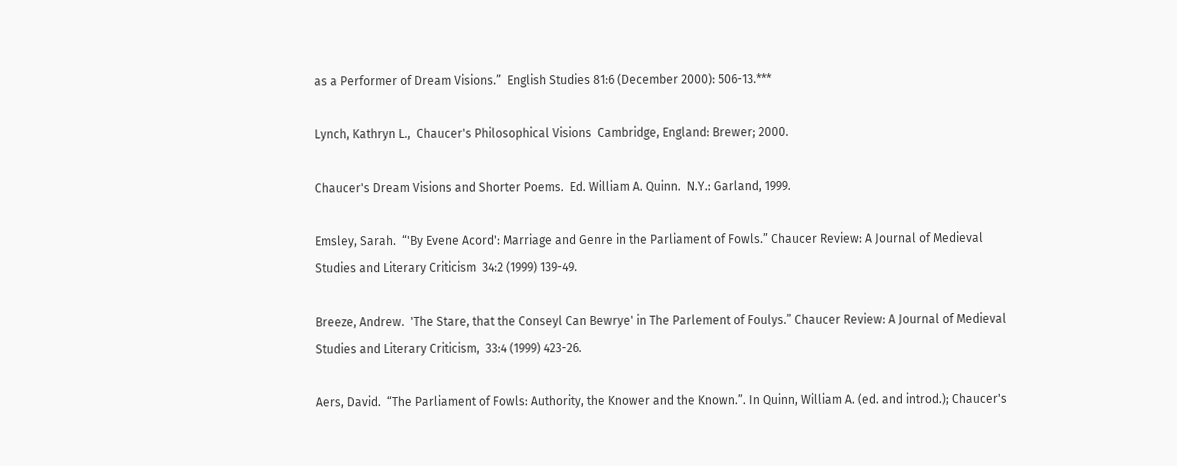as a Performer of Dream Visions.”  English Studies 81:6 (December 2000): 506-13.***

Lynch, Kathryn L.,  Chaucer's Philosophical Visions  Cambridge, England: Brewer; 2000.

Chaucer's Dream Visions and Shorter Poems.  Ed. William A. Quinn.  N.Y.: Garland, 1999.

Emsley, Sarah.  “'By Evene Acord': Marriage and Genre in the Parliament of Fowls.” Chaucer Review: A Journal of Medieval Studies and Literary Criticism  34:2 (1999) 139-49.

Breeze, Andrew.  'The Stare, that the Conseyl Can Bewrye' in The Parlement of Foulys.” Chaucer Review: A Journal of Medieval Studies and Literary Criticism,  33:4 (1999) 423-26.

Aers, David.  “The Parliament of Fowls: Authority, the Knower and the Known.”. In Quinn, William A. (ed. and introd.); Chaucer's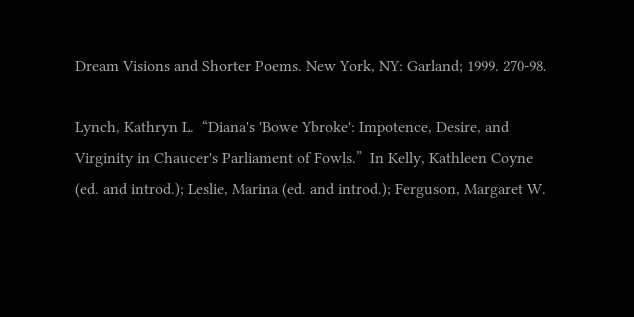Dream Visions and Shorter Poems. New York, NY: Garland; 1999. 270-98.

Lynch, Kathryn L.  “Diana's 'Bowe Ybroke': Impotence, Desire, and Virginity in Chaucer's Parliament of Fowls.”  In Kelly, Kathleen Coyne (ed. and introd.); Leslie, Marina (ed. and introd.); Ferguson, Margaret W.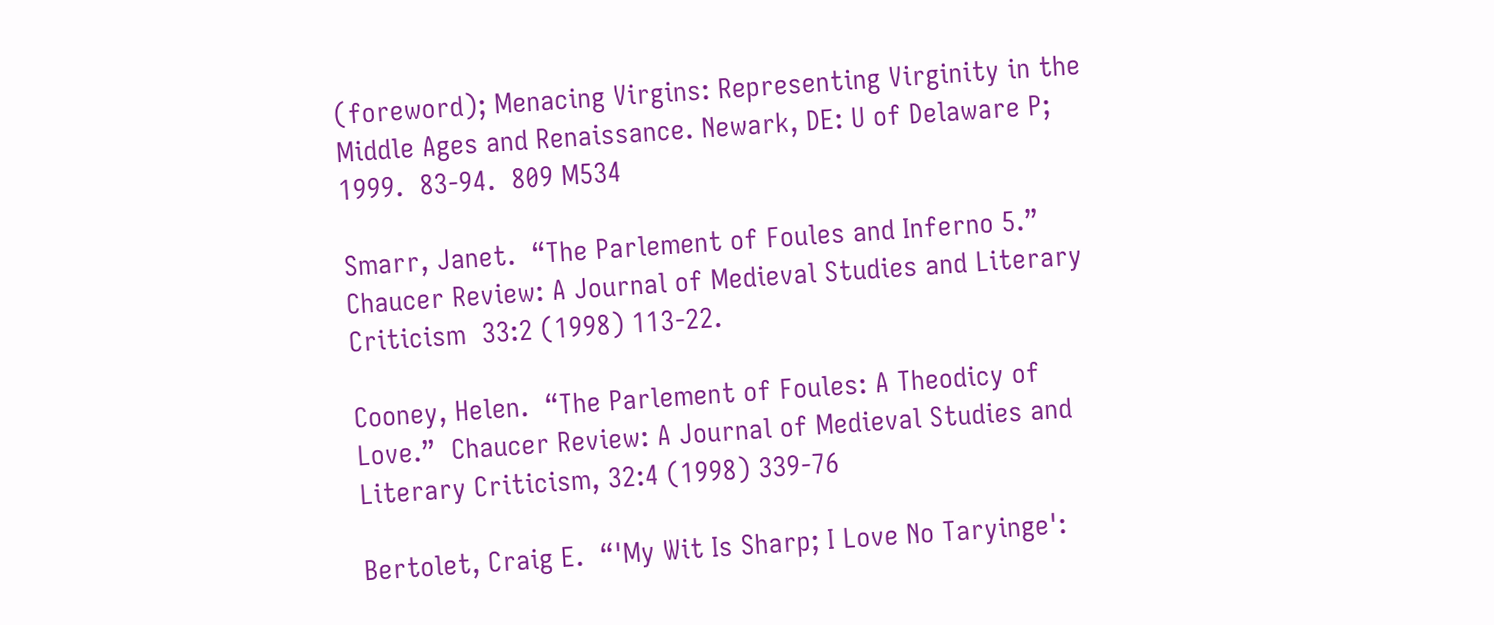(foreword); Menacing Virgins: Representing Virginity in the Middle Ages and Renaissance. Newark, DE: U of Delaware P; 1999.  83-94.  809 M534

Smarr, Janet.  “The Parlement of Foules and Inferno 5.”  Chaucer Review: A Journal of Medieval Studies and Literary Criticism  33:2 (1998) 113-22.

Cooney, Helen.  “The Parlement of Foules: A Theodicy of Love.”  Chaucer Review: A Journal of Medieval Studies and Literary Criticism, 32:4 (1998) 339-76

Bertolet, Craig E.  “'My Wit Is Sharp; I Love No Taryinge':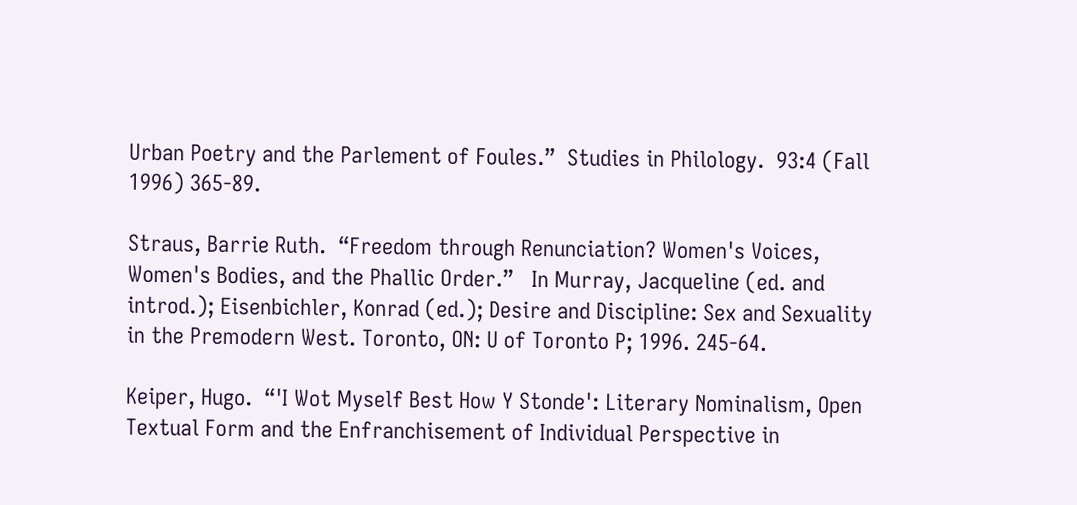Urban Poetry and the Parlement of Foules.”  Studies in Philology.  93:4 (Fall 1996) 365-89.

Straus, Barrie Ruth.  “Freedom through Renunciation? Women's Voices, Women's Bodies, and the Phallic Order.”   In Murray, Jacqueline (ed. and introd.); Eisenbichler, Konrad (ed.); Desire and Discipline: Sex and Sexuality in the Premodern West. Toronto, ON: U of Toronto P; 1996. 245-64.

Keiper, Hugo.  “'I Wot Myself Best How Y Stonde': Literary Nominalism, Open Textual Form and the Enfranchisement of Individual Perspective in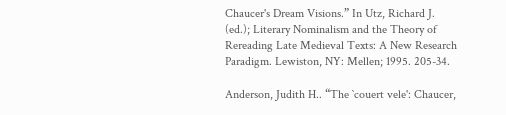Chaucer's Dream Visions.” In Utz, Richard J. (ed.); Literary Nominalism and the Theory of Rereading Late Medieval Texts: A New Research Paradigm. Lewiston, NY: Mellen; 1995. 205-34.

Anderson, Judith H.. “The `couert vele': Chaucer,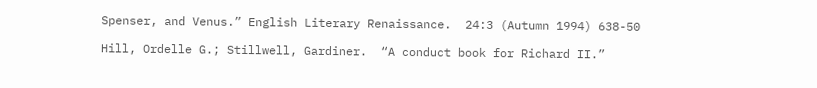Spenser, and Venus.” English Literary Renaissance.  24:3 (Autumn 1994) 638-50

Hill, Ordelle G.; Stillwell, Gardiner.  “A conduct book for Richard II.”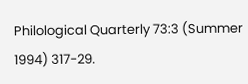Philological Quarterly 73:3 (Summer 1994) 317-29.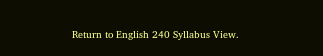Return to English 240 Syllabus View.